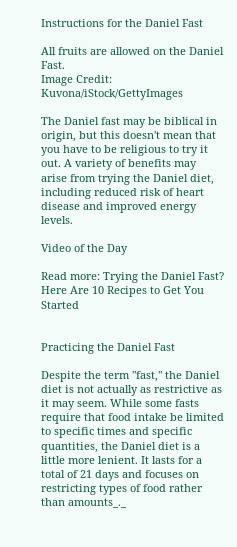Instructions for the Daniel Fast

All fruits are allowed on the Daniel Fast.
Image Credit: Kuvona/iStock/GettyImages

The Daniel fast may be biblical in origin, but this doesn't mean that you have to be religious to try it out. A variety of benefits may arise from trying the Daniel diet, including reduced risk of heart disease and improved energy levels.

Video of the Day

Read more: Trying the Daniel Fast? Here Are 10 Recipes to Get You Started


Practicing the Daniel Fast

Despite the term "fast," the Daniel diet is not actually as restrictive as it may seem. While some fasts require that food intake be limited to specific times and specific quantities, the Daniel diet is a little more lenient. It lasts for a total of 21 days and focuses on restricting types of food rather than amounts_._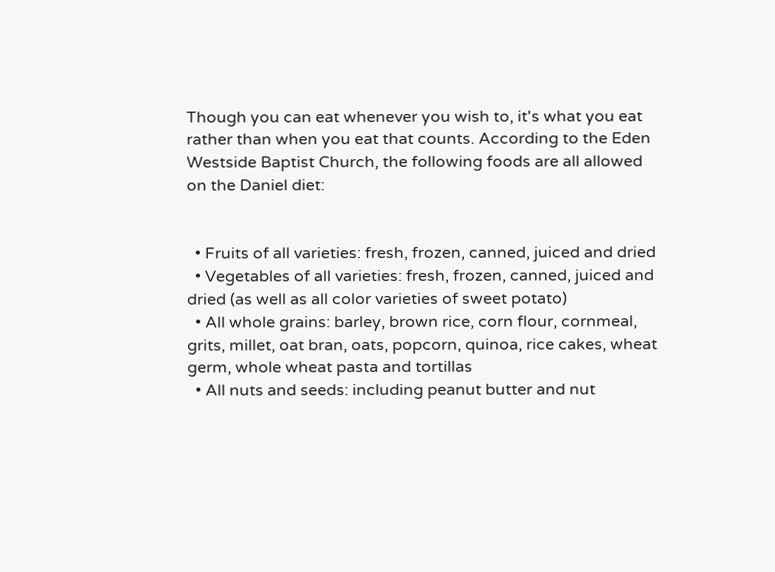Though you can eat whenever you wish to, it's what you eat rather than when you eat that counts. According to the Eden Westside Baptist Church, the following foods are all allowed on the Daniel diet:


  • Fruits of all varieties: fresh, frozen, canned, juiced and dried
  • Vegetables of all varieties: fresh, frozen, canned, juiced and dried (as well as all color varieties of sweet potato)
  • All whole grains: barley, brown rice, corn flour, cornmeal, grits, millet, oat bran, oats, popcorn, quinoa, rice cakes, wheat germ, whole wheat pasta and tortillas
  • All nuts and seeds: including peanut butter and nut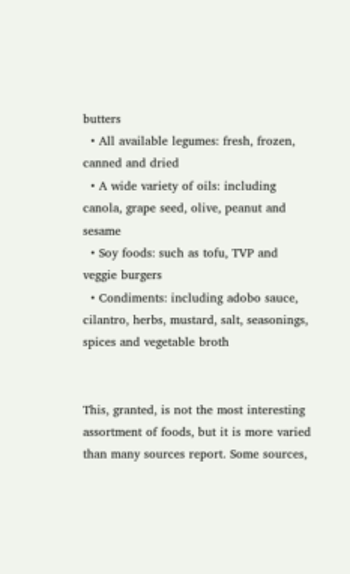butters
  • All available legumes: fresh, frozen, canned and dried
  • A wide variety of oils: including canola, grape seed, olive, peanut and sesame
  • Soy foods: such as tofu, TVP and veggie burgers
  • Condiments: including adobo sauce, cilantro, herbs, mustard, salt, seasonings, spices and vegetable broth


This, granted, is not the most interesting assortment of foods, but it is more varied than many sources report. Some sources,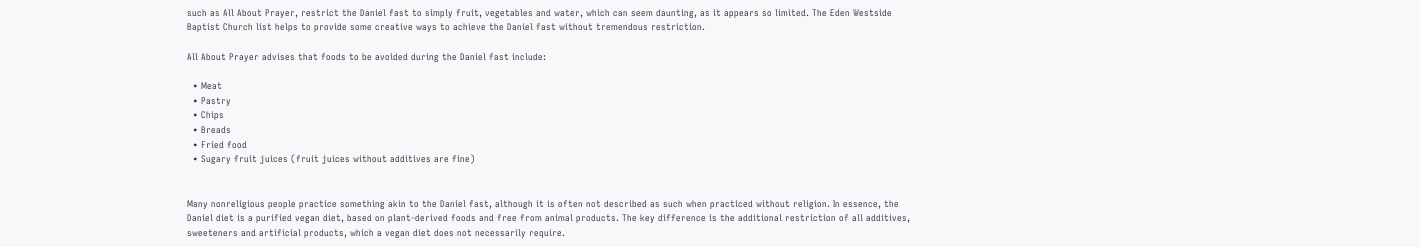such as All About Prayer, restrict the Daniel fast to simply fruit, vegetables and water, which can seem daunting, as it appears so limited. The Eden Westside Baptist Church list helps to provide some creative ways to achieve the Daniel fast without tremendous restriction.

All About Prayer advises that foods to be avoided during the Daniel fast include:

  • Meat
  • Pastry
  • Chips
  • Breads
  • Fried food
  • Sugary fruit juices (fruit juices without additives are fine)


Many nonreligious people practice something akin to the Daniel fast, although it is often not described as such when practiced without religion. In essence, the Daniel diet is a purified vegan diet, based on plant-derived foods and free from animal products. The key difference is the additional restriction of all additives, sweeteners and artificial products, which a vegan diet does not necessarily require.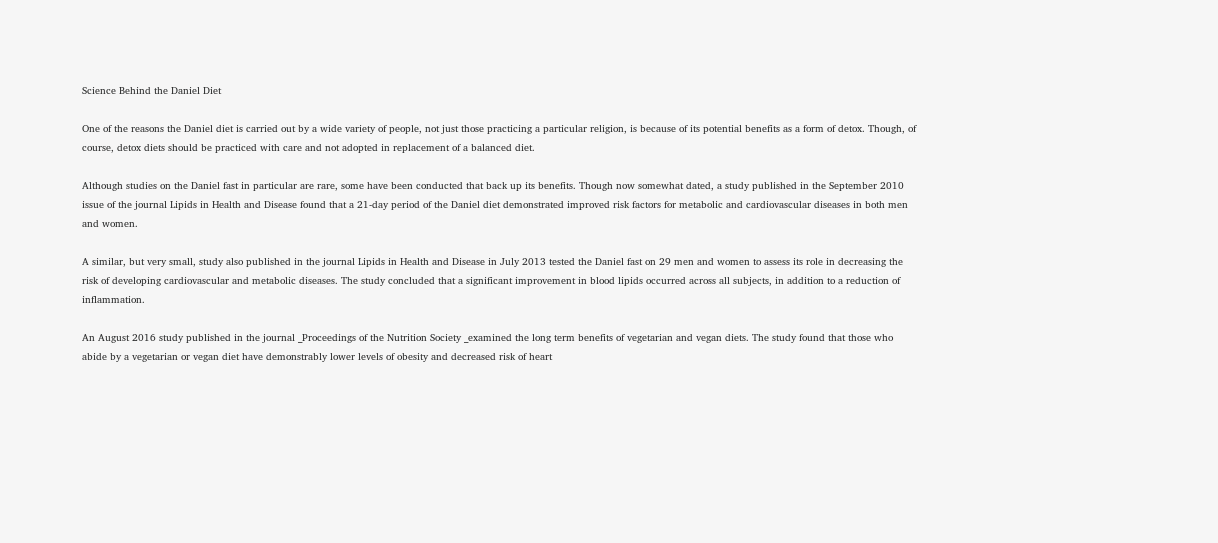Science Behind the Daniel Diet

One of the reasons the Daniel diet is carried out by a wide variety of people, not just those practicing a particular religion, is because of its potential benefits as a form of detox. Though, of course, detox diets should be practiced with care and not adopted in replacement of a balanced diet.

Although studies on the Daniel fast in particular are rare, some have been conducted that back up its benefits. Though now somewhat dated, a study published in the September 2010 issue of the journal Lipids in Health and Disease found that a 21-day period of the Daniel diet demonstrated improved risk factors for metabolic and cardiovascular diseases in both men and women.

A similar, but very small, study also published in the journal Lipids in Health and Disease in July 2013 tested the Daniel fast on 29 men and women to assess its role in decreasing the risk of developing cardiovascular and metabolic diseases. The study concluded that a significant improvement in blood lipids occurred across all subjects, in addition to a reduction of inflammation.

An August 2016 study published in the journal _Proceedings of the Nutrition Society _examined the long term benefits of vegetarian and vegan diets. The study found that those who abide by a vegetarian or vegan diet have demonstrably lower levels of obesity and decreased risk of heart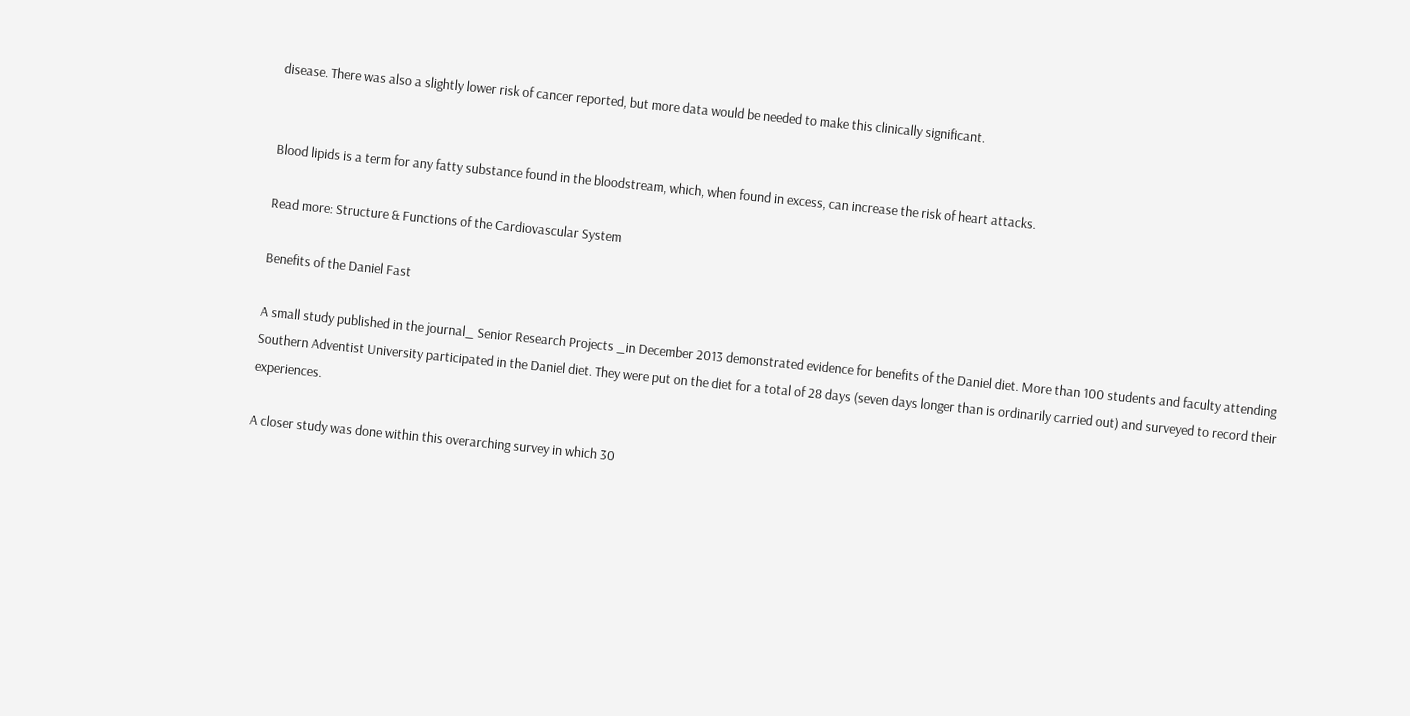disease. There was also a slightly lower risk of cancer reported, but more data would be needed to make this clinically significant.


Blood lipids is a term for any fatty substance found in the bloodstream, which, when found in excess, can increase the risk of heart attacks.

Read more: Structure & Functions of the Cardiovascular System

Benefits of the Daniel Fast

A small study published in the journal_ Senior Research Projects _in December 2013 demonstrated evidence for benefits of the Daniel diet. More than 100 students and faculty attending Southern Adventist University participated in the Daniel diet. They were put on the diet for a total of 28 days (seven days longer than is ordinarily carried out) and surveyed to record their experiences.

A closer study was done within this overarching survey in which 30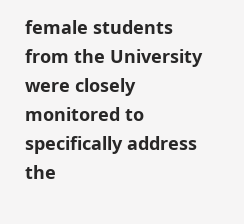female students from the University were closely monitored to specifically address the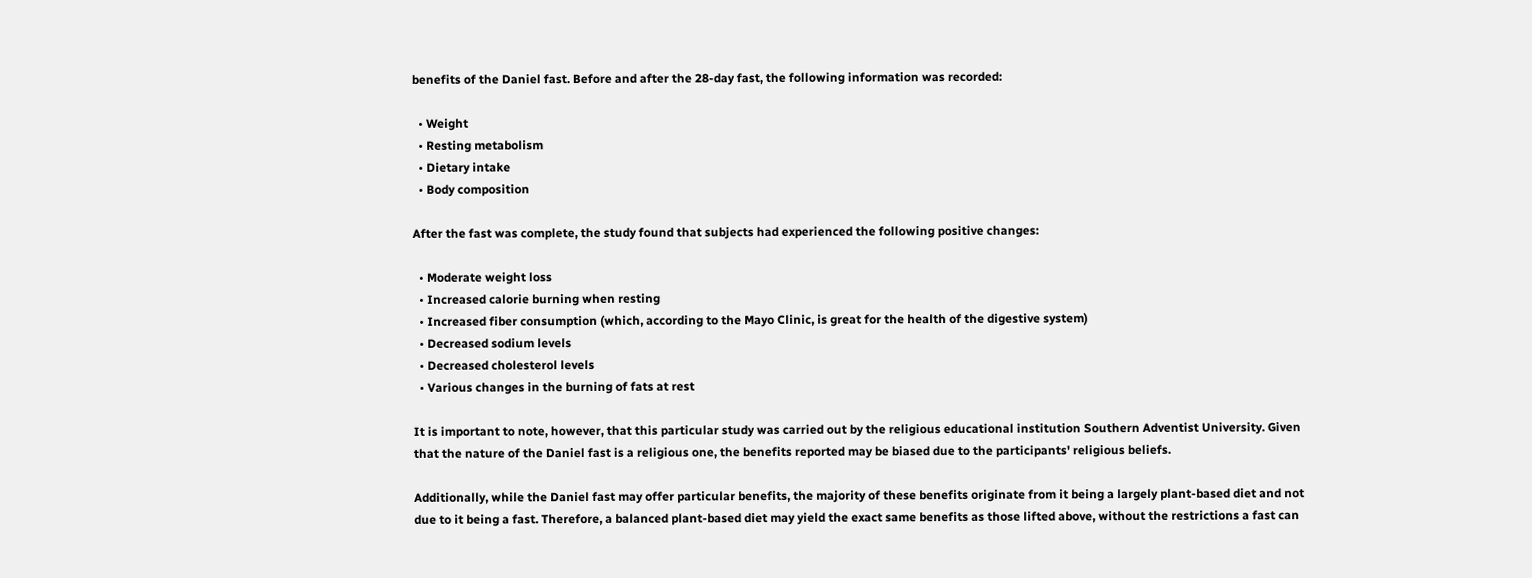benefits of the Daniel fast. Before and after the 28-day fast, the following information was recorded:

  • Weight
  • Resting metabolism
  • Dietary intake
  • Body composition

After the fast was complete, the study found that subjects had experienced the following positive changes:

  • Moderate weight loss
  • Increased calorie burning when resting
  • Increased fiber consumption (which, according to the Mayo Clinic, is great for the health of the digestive system)
  • Decreased sodium levels
  • Decreased cholesterol levels
  • Various changes in the burning of fats at rest

It is important to note, however, that this particular study was carried out by the religious educational institution Southern Adventist University. Given that the nature of the Daniel fast is a religious one, the benefits reported may be biased due to the participants' religious beliefs.

Additionally, while the Daniel fast may offer particular benefits, the majority of these benefits originate from it being a largely plant-based diet and not due to it being a fast. Therefore, a balanced plant-based diet may yield the exact same benefits as those lifted above, without the restrictions a fast can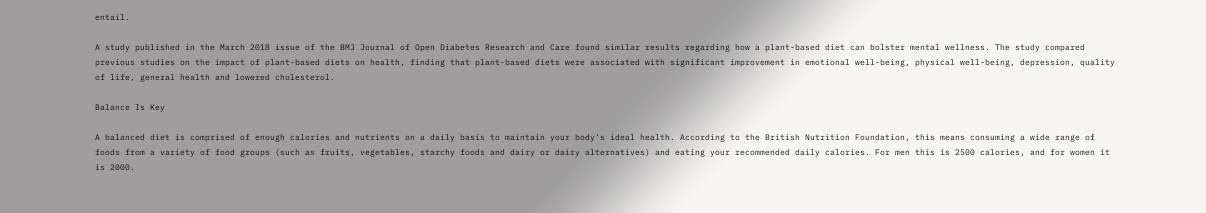entail.

A study published in the March 2018 issue of the BMJ Journal of Open Diabetes Research and Care found similar results regarding how a plant-based diet can bolster mental wellness. The study compared previous studies on the impact of plant-based diets on health, finding that plant-based diets were associated with significant improvement in emotional well-being, physical well-being, depression, quality of life, general health and lowered cholesterol.

Balance Is Key

A balanced diet is comprised of enough calories and nutrients on a daily basis to maintain your body's ideal health. According to the British Nutrition Foundation, this means consuming a wide range of foods from a variety of food groups (such as fruits, vegetables, starchy foods and dairy or dairy alternatives) and eating your recommended daily calories. For men this is 2500 calories, and for women it is 2000.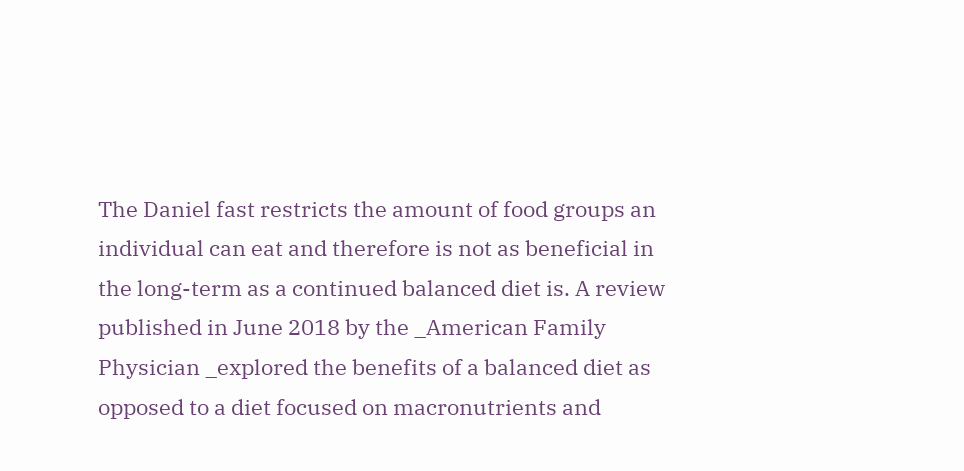The Daniel fast restricts the amount of food groups an individual can eat and therefore is not as beneficial in the long-term as a continued balanced diet is. A review published in June 2018 by the _American Family Physician _explored the benefits of a balanced diet as opposed to a diet focused on macronutrients and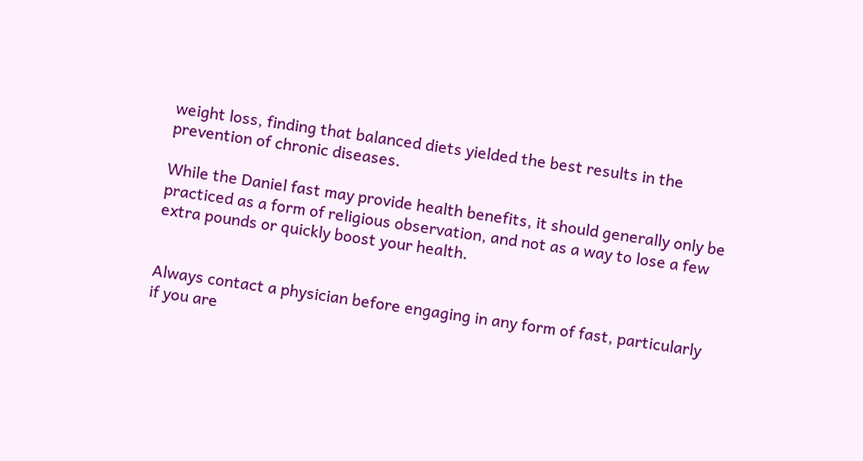weight loss, finding that balanced diets yielded the best results in the prevention of chronic diseases.

While the Daniel fast may provide health benefits, it should generally only be practiced as a form of religious observation, and not as a way to lose a few extra pounds or quickly boost your health.


Always contact a physician before engaging in any form of fast, particularly if you are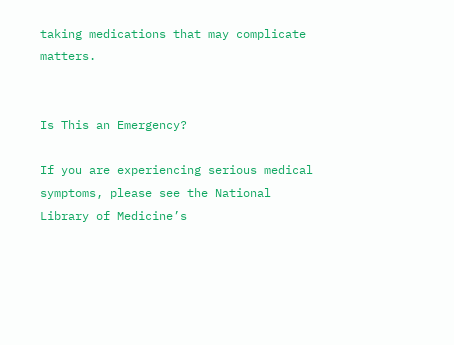taking medications that may complicate matters.


Is This an Emergency?

If you are experiencing serious medical symptoms, please see the National Library of Medicine’s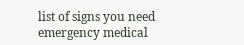list of signs you need emergency medical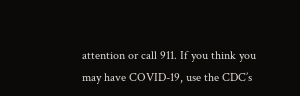attention or call 911. If you think you may have COVID-19, use the CDC’s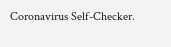Coronavirus Self-Checker.